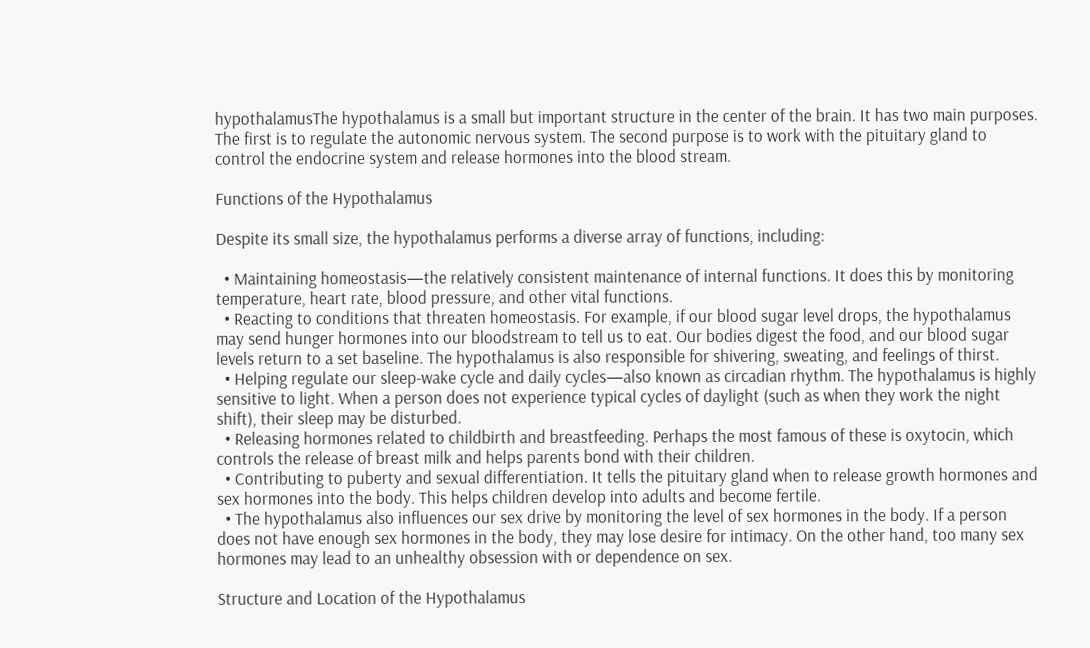hypothalamusThe hypothalamus is a small but important structure in the center of the brain. It has two main purposes. The first is to regulate the autonomic nervous system. The second purpose is to work with the pituitary gland to control the endocrine system and release hormones into the blood stream.

Functions of the Hypothalamus

Despite its small size, the hypothalamus performs a diverse array of functions, including:

  • Maintaining homeostasis—the relatively consistent maintenance of internal functions. It does this by monitoring temperature, heart rate, blood pressure, and other vital functions.
  • Reacting to conditions that threaten homeostasis. For example, if our blood sugar level drops, the hypothalamus may send hunger hormones into our bloodstream to tell us to eat. Our bodies digest the food, and our blood sugar levels return to a set baseline. The hypothalamus is also responsible for shivering, sweating, and feelings of thirst.
  • Helping regulate our sleep-wake cycle and daily cycles—also known as circadian rhythm. The hypothalamus is highly sensitive to light. When a person does not experience typical cycles of daylight (such as when they work the night shift), their sleep may be disturbed.
  • Releasing hormones related to childbirth and breastfeeding. Perhaps the most famous of these is oxytocin, which controls the release of breast milk and helps parents bond with their children.
  • Contributing to puberty and sexual differentiation. It tells the pituitary gland when to release growth hormones and sex hormones into the body. This helps children develop into adults and become fertile.
  • The hypothalamus also influences our sex drive by monitoring the level of sex hormones in the body. If a person does not have enough sex hormones in the body, they may lose desire for intimacy. On the other hand, too many sex hormones may lead to an unhealthy obsession with or dependence on sex.

Structure and Location of the Hypothalamus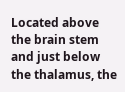Located above the brain stem and just below the thalamus, the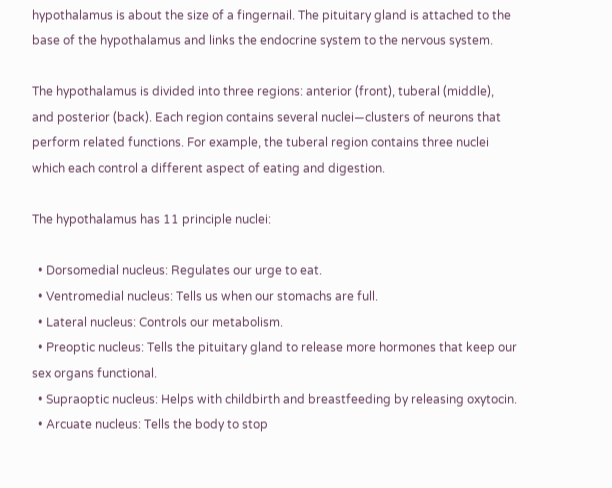hypothalamus is about the size of a fingernail. The pituitary gland is attached to the base of the hypothalamus and links the endocrine system to the nervous system.

The hypothalamus is divided into three regions: anterior (front), tuberal (middle), and posterior (back). Each region contains several nuclei—clusters of neurons that perform related functions. For example, the tuberal region contains three nuclei which each control a different aspect of eating and digestion.

The hypothalamus has 11 principle nuclei:

  • Dorsomedial nucleus: Regulates our urge to eat.
  • Ventromedial nucleus: Tells us when our stomachs are full.
  • Lateral nucleus: Controls our metabolism.
  • Preoptic nucleus: Tells the pituitary gland to release more hormones that keep our sex organs functional.
  • Supraoptic nucleus: Helps with childbirth and breastfeeding by releasing oxytocin.
  • Arcuate nucleus: Tells the body to stop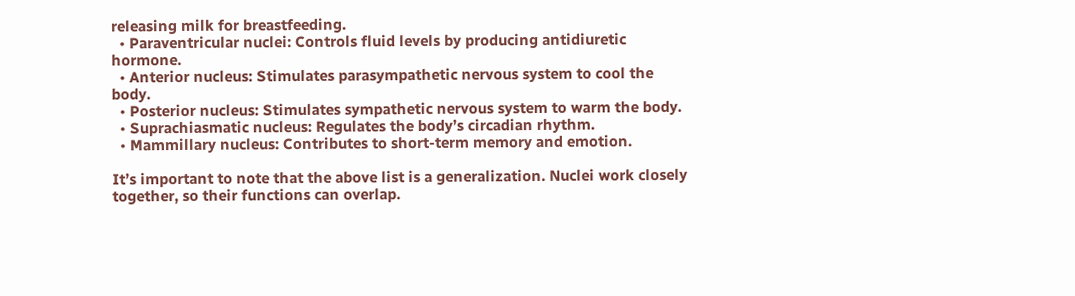releasing milk for breastfeeding.
  • Paraventricular nuclei: Controls fluid levels by producing antidiuretic hormone.
  • Anterior nucleus: Stimulates parasympathetic nervous system to cool the body.
  • Posterior nucleus: Stimulates sympathetic nervous system to warm the body.
  • Suprachiasmatic nucleus: Regulates the body’s circadian rhythm.
  • Mammillary nucleus: Contributes to short-term memory and emotion.

It’s important to note that the above list is a generalization. Nuclei work closely together, so their functions can overlap.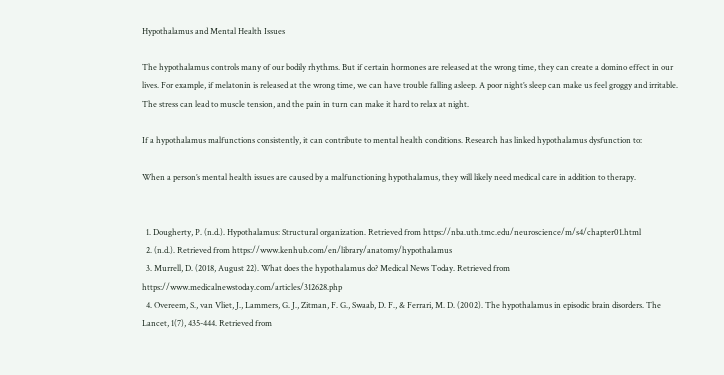Hypothalamus and Mental Health Issues

The hypothalamus controls many of our bodily rhythms. But if certain hormones are released at the wrong time, they can create a domino effect in our lives. For example, if melatonin is released at the wrong time, we can have trouble falling asleep. A poor night’s sleep can make us feel groggy and irritable. The stress can lead to muscle tension, and the pain in turn can make it hard to relax at night.

If a hypothalamus malfunctions consistently, it can contribute to mental health conditions. Research has linked hypothalamus dysfunction to:

When a person’s mental health issues are caused by a malfunctioning hypothalamus, they will likely need medical care in addition to therapy.


  1. Dougherty, P. (n.d.). Hypothalamus: Structural organization. Retrieved from https://nba.uth.tmc.edu/neuroscience/m/s4/chapter01.html
  2. (n.d.). Retrieved from https://www.kenhub.com/en/library/anatomy/hypothalamus
  3. Murrell, D. (2018, August 22). What does the hypothalamus do? Medical News Today. Retrieved from https://www.medicalnewstoday.com/articles/312628.php
  4. Overeem, S., van Vliet, J., Lammers, G. J., Zitman, F. G., Swaab, D. F., & Ferrari, M. D. (2002). The hypothalamus in episodic brain disorders. The Lancet, 1(7), 435-444. Retrieved from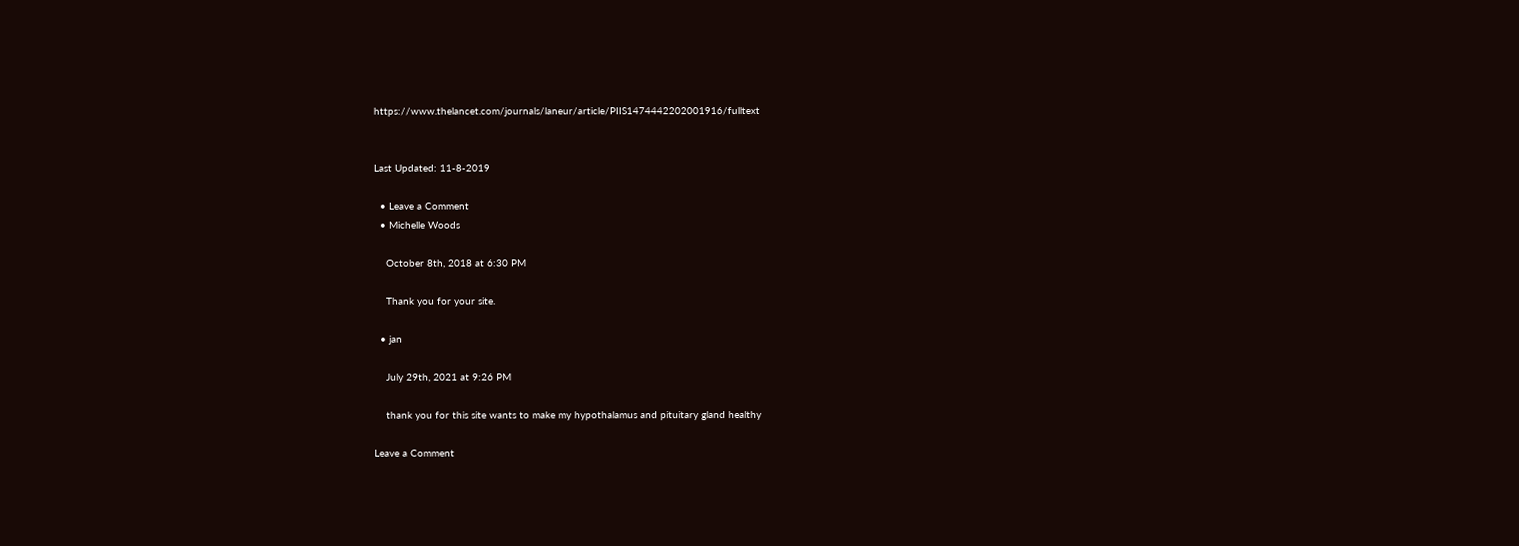https://www.thelancet.com/journals/laneur/article/PIIS1474442202001916/fulltext


Last Updated: 11-8-2019

  • Leave a Comment
  • Michelle Woods

    October 8th, 2018 at 6:30 PM

    Thank you for your site.

  • jan

    July 29th, 2021 at 9:26 PM

    thank you for this site wants to make my hypothalamus and pituitary gland healthy

Leave a Comment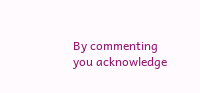By commenting you acknowledge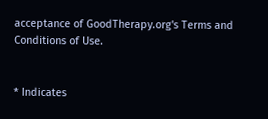acceptance of GoodTherapy.org's Terms and Conditions of Use.


* Indicates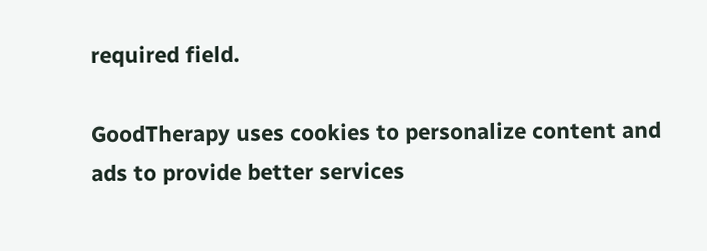required field.

GoodTherapy uses cookies to personalize content and ads to provide better services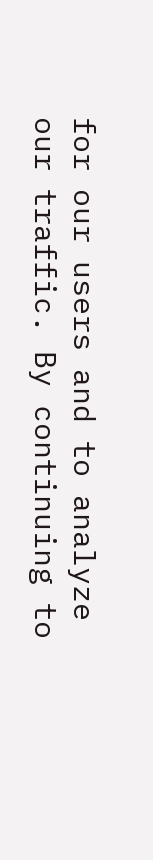for our users and to analyze our traffic. By continuing to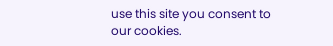use this site you consent to our cookies.